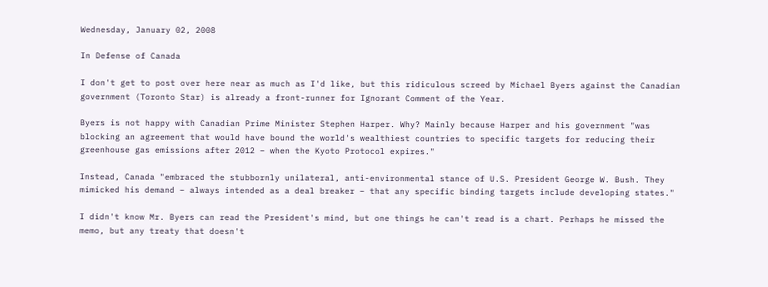Wednesday, January 02, 2008

In Defense of Canada

I don't get to post over here near as much as I'd like, but this ridiculous screed by Michael Byers against the Canadian government (Toronto Star) is already a front-runner for Ignorant Comment of the Year.

Byers is not happy with Canadian Prime Minister Stephen Harper. Why? Mainly because Harper and his government "was blocking an agreement that would have bound the world's wealthiest countries to specific targets for reducing their greenhouse gas emissions after 2012 – when the Kyoto Protocol expires."

Instead, Canada "embraced the stubbornly unilateral, anti-environmental stance of U.S. President George W. Bush. They mimicked his demand – always intended as a deal breaker – that any specific binding targets include developing states."

I didn't know Mr. Byers can read the President's mind, but one things he can't read is a chart. Perhaps he missed the memo, but any treaty that doesn't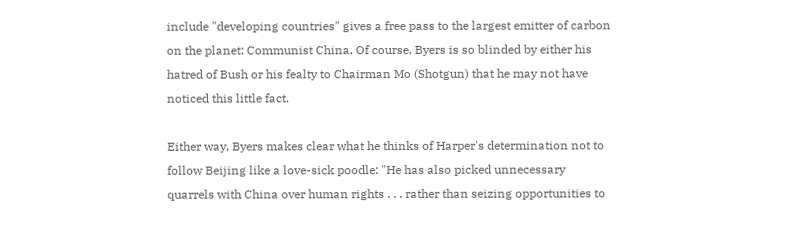include "developing countries" gives a free pass to the largest emitter of carbon on the planet: Communist China. Of course, Byers is so blinded by either his hatred of Bush or his fealty to Chairman Mo (Shotgun) that he may not have noticed this little fact.

Either way, Byers makes clear what he thinks of Harper's determination not to follow Beijing like a love-sick poodle: "He has also picked unnecessary quarrels with China over human rights . . . rather than seizing opportunities to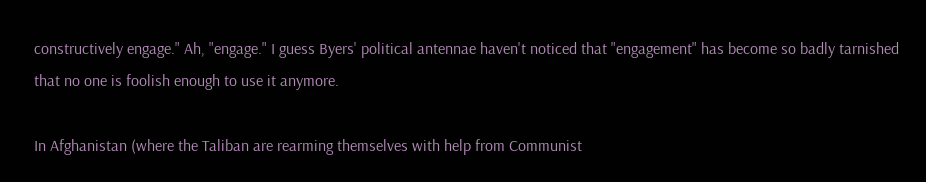constructively engage." Ah, "engage." I guess Byers' political antennae haven't noticed that "engagement" has become so badly tarnished that no one is foolish enough to use it anymore.

In Afghanistan (where the Taliban are rearming themselves with help from Communist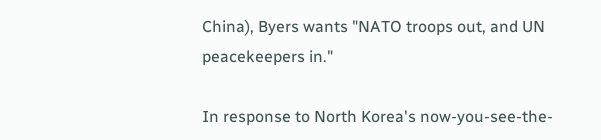China), Byers wants "NATO troops out, and UN peacekeepers in."

In response to North Korea's now-you-see-the-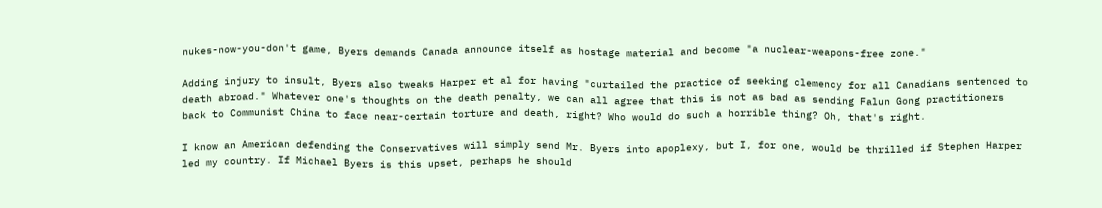nukes-now-you-don't game, Byers demands Canada announce itself as hostage material and become "a nuclear-weapons-free zone."

Adding injury to insult, Byers also tweaks Harper et al for having "curtailed the practice of seeking clemency for all Canadians sentenced to death abroad." Whatever one's thoughts on the death penalty, we can all agree that this is not as bad as sending Falun Gong practitioners back to Communist China to face near-certain torture and death, right? Who would do such a horrible thing? Oh, that's right.

I know an American defending the Conservatives will simply send Mr. Byers into apoplexy, but I, for one, would be thrilled if Stephen Harper led my country. If Michael Byers is this upset, perhaps he should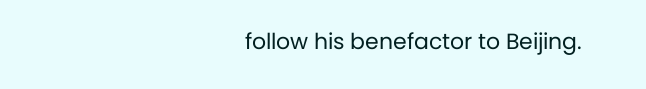follow his benefactor to Beijing.